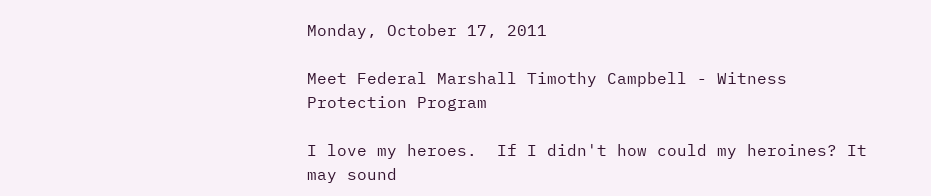Monday, October 17, 2011

Meet Federal Marshall Timothy Campbell - Witness Protection Program

I love my heroes.  If I didn't how could my heroines? It may sound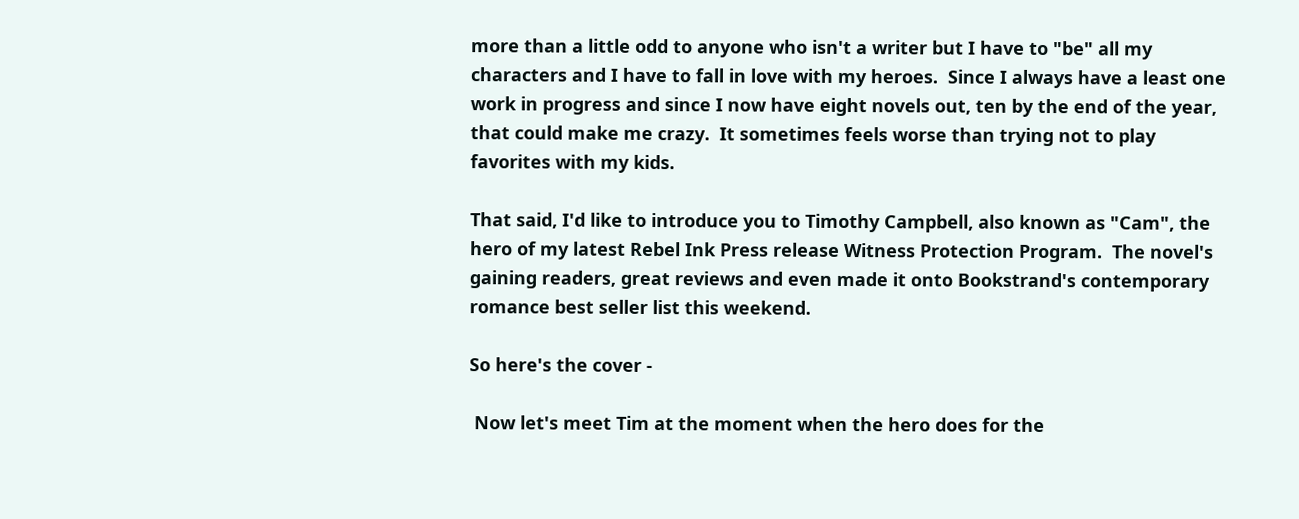more than a little odd to anyone who isn't a writer but I have to "be" all my characters and I have to fall in love with my heroes.  Since I always have a least one work in progress and since I now have eight novels out, ten by the end of the year, that could make me crazy.  It sometimes feels worse than trying not to play favorites with my kids.

That said, I'd like to introduce you to Timothy Campbell, also known as "Cam", the hero of my latest Rebel Ink Press release Witness Protection Program.  The novel's gaining readers, great reviews and even made it onto Bookstrand's contemporary romance best seller list this weekend.

So here's the cover -

 Now let's meet Tim at the moment when the hero does for the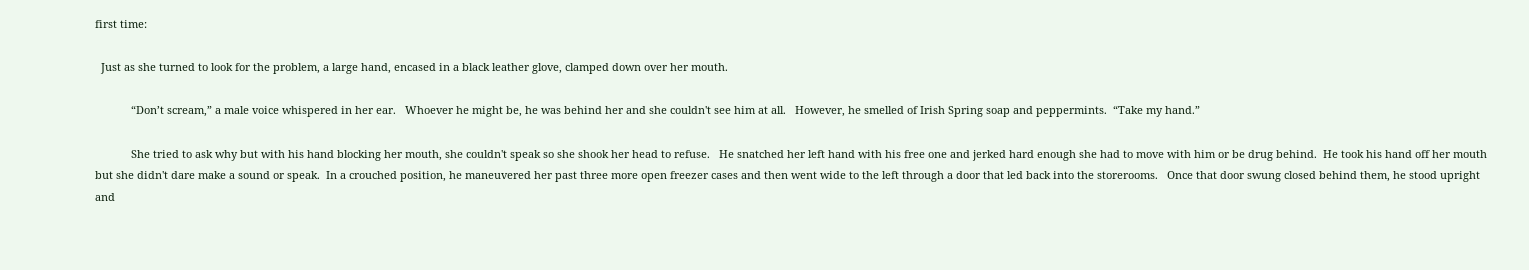first time:

  Just as she turned to look for the problem, a large hand, encased in a black leather glove, clamped down over her mouth.

            “Don’t scream,” a male voice whispered in her ear.   Whoever he might be, he was behind her and she couldn't see him at all.   However, he smelled of Irish Spring soap and peppermints.  “Take my hand.”

            She tried to ask why but with his hand blocking her mouth, she couldn't speak so she shook her head to refuse.   He snatched her left hand with his free one and jerked hard enough she had to move with him or be drug behind.  He took his hand off her mouth but she didn't dare make a sound or speak.  In a crouched position, he maneuvered her past three more open freezer cases and then went wide to the left through a door that led back into the storerooms.   Once that door swung closed behind them, he stood upright and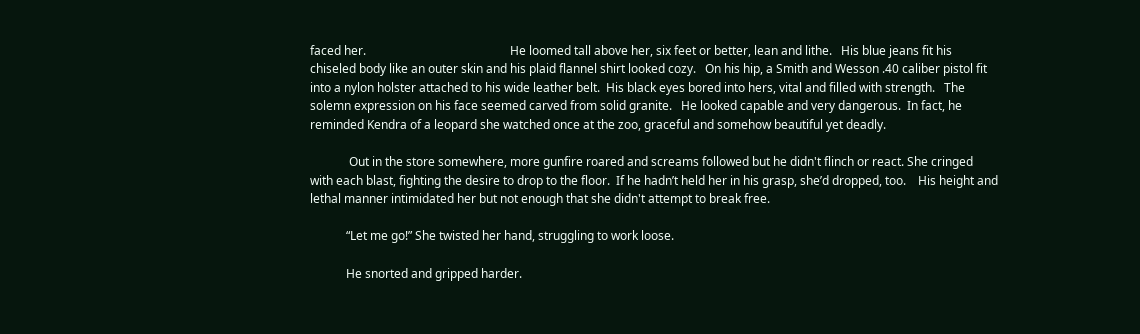faced her.                                                He loomed tall above her, six feet or better, lean and lithe.   His blue jeans fit his chiseled body like an outer skin and his plaid flannel shirt looked cozy.   On his hip, a Smith and Wesson .40 caliber pistol fit into a nylon holster attached to his wide leather belt.  His black eyes bored into hers, vital and filled with strength.   The solemn expression on his face seemed carved from solid granite.   He looked capable and very dangerous.  In fact, he reminded Kendra of a leopard she watched once at the zoo, graceful and somehow beautiful yet deadly.

             Out in the store somewhere, more gunfire roared and screams followed but he didn't flinch or react. She cringed with each blast, fighting the desire to drop to the floor.  If he hadn’t held her in his grasp, she’d dropped, too.    His height and lethal manner intimidated her but not enough that she didn't attempt to break free.

            “Let me go!” She twisted her hand, struggling to work loose.

            He snorted and gripped harder.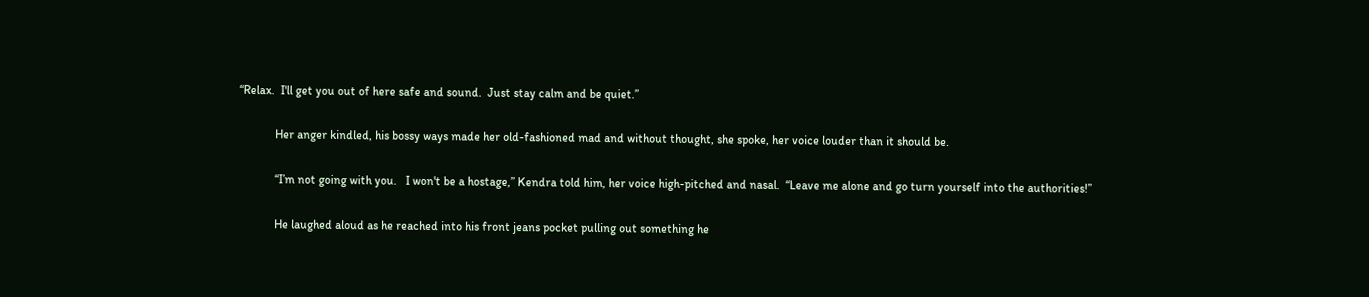“Relax.  I'll get you out of here safe and sound.  Just stay calm and be quiet.”

            Her anger kindled, his bossy ways made her old-fashioned mad and without thought, she spoke, her voice louder than it should be.

            “I’m not going with you.   I won't be a hostage,” Kendra told him, her voice high-pitched and nasal.  “Leave me alone and go turn yourself into the authorities!”

            He laughed aloud as he reached into his front jeans pocket pulling out something he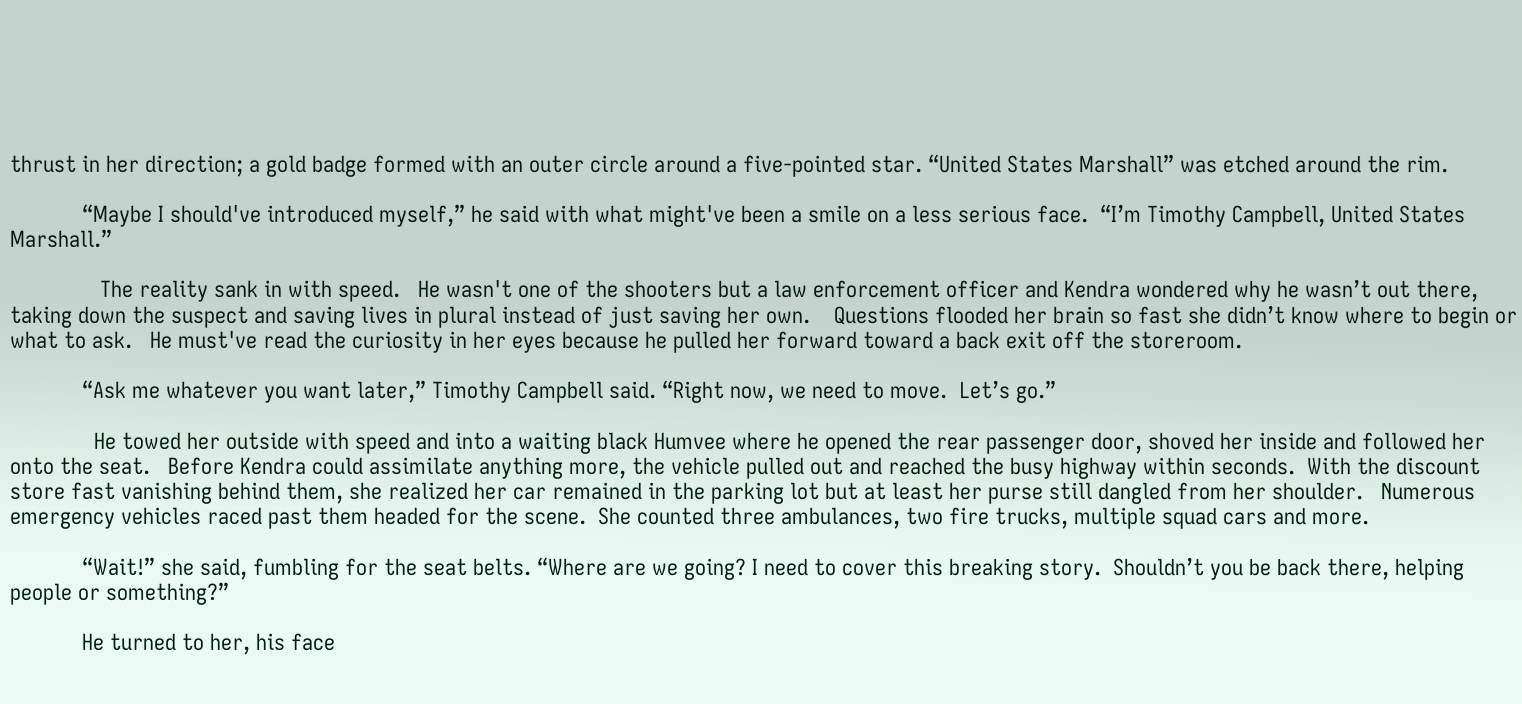thrust in her direction; a gold badge formed with an outer circle around a five-pointed star. “United States Marshall” was etched around the rim.

            “Maybe I should've introduced myself,” he said with what might've been a smile on a less serious face.  “I’m Timothy Campbell, United States Marshall.”

               The reality sank in with speed.   He wasn't one of the shooters but a law enforcement officer and Kendra wondered why he wasn’t out there, taking down the suspect and saving lives in plural instead of just saving her own.    Questions flooded her brain so fast she didn’t know where to begin or what to ask.   He must've read the curiosity in her eyes because he pulled her forward toward a back exit off the storeroom.

            “Ask me whatever you want later,” Timothy Campbell said. “Right now, we need to move.  Let’s go.”

              He towed her outside with speed and into a waiting black Humvee where he opened the rear passenger door, shoved her inside and followed her onto the seat.   Before Kendra could assimilate anything more, the vehicle pulled out and reached the busy highway within seconds.  With the discount store fast vanishing behind them, she realized her car remained in the parking lot but at least her purse still dangled from her shoulder.   Numerous emergency vehicles raced past them headed for the scene.  She counted three ambulances, two fire trucks, multiple squad cars and more.

            “Wait!” she said, fumbling for the seat belts. “Where are we going? I need to cover this breaking story.  Shouldn’t you be back there, helping people or something?”

            He turned to her, his face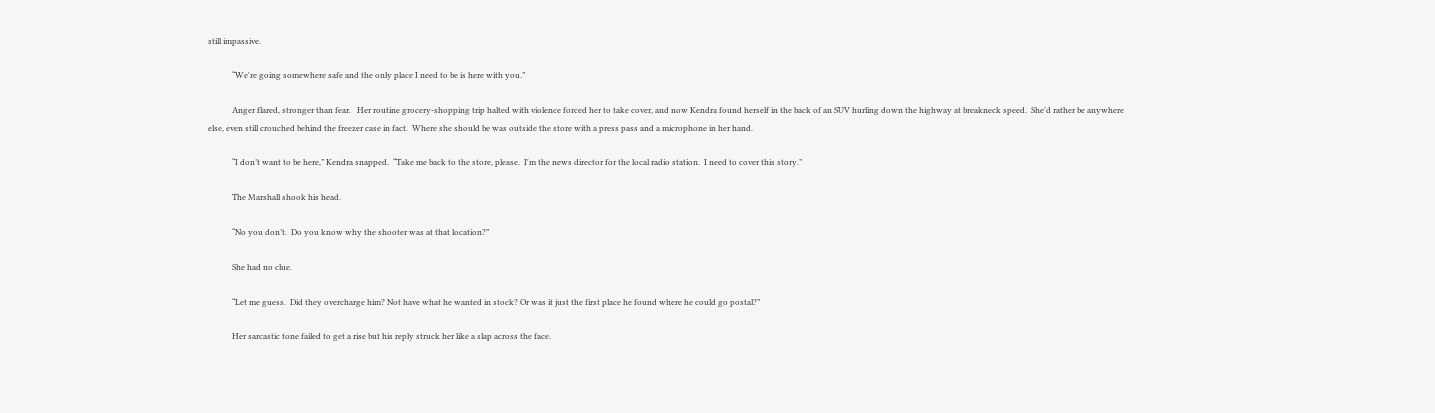still impassive.

            “We're going somewhere safe and the only place I need to be is here with you.”

            Anger flared, stronger than fear.   Her routine grocery-shopping trip halted with violence forced her to take cover, and now Kendra found herself in the back of an SUV hurling down the highway at breakneck speed.  She'd rather be anywhere else, even still crouched behind the freezer case in fact.  Where she should be was outside the store with a press pass and a microphone in her hand.

            “I don’t want to be here,” Kendra snapped.  “Take me back to the store, please.  I'm the news director for the local radio station.  I need to cover this story.”

            The Marshall shook his head.

            “No you don’t.  Do you know why the shooter was at that location?”

            She had no clue.

            “Let me guess.  Did they overcharge him? Not have what he wanted in stock? Or was it just the first place he found where he could go postal?”

            Her sarcastic tone failed to get a rise but his reply struck her like a slap across the face.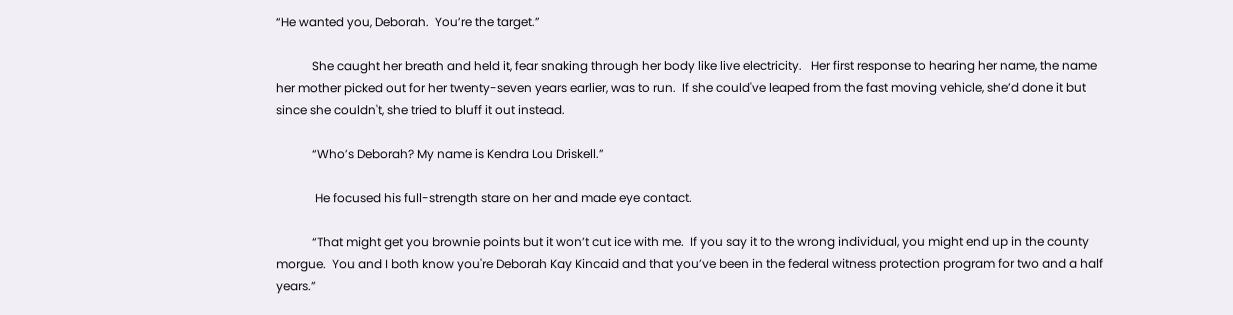“He wanted you, Deborah.  You’re the target.”

            She caught her breath and held it, fear snaking through her body like live electricity.   Her first response to hearing her name, the name her mother picked out for her twenty-seven years earlier, was to run.  If she could've leaped from the fast moving vehicle, she’d done it but since she couldn't, she tried to bluff it out instead.

            “Who’s Deborah? My name is Kendra Lou Driskell.”

             He focused his full-strength stare on her and made eye contact.

            “That might get you brownie points but it won’t cut ice with me.  If you say it to the wrong individual, you might end up in the county morgue.  You and I both know you're Deborah Kay Kincaid and that you’ve been in the federal witness protection program for two and a half years.”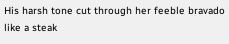His harsh tone cut through her feeble bravado like a steak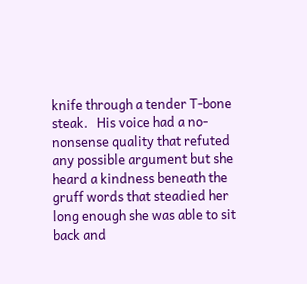knife through a tender T-bone steak.   His voice had a no-nonsense quality that refuted any possible argument but she heard a kindness beneath the gruff words that steadied her long enough she was able to sit back and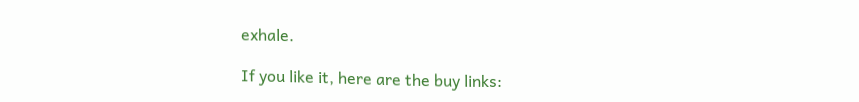exhale.

If you like it, here are the buy links: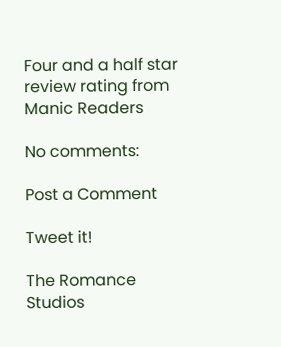Four and a half star review rating from Manic Readers

No comments:

Post a Comment

Tweet it!

The Romance Studios